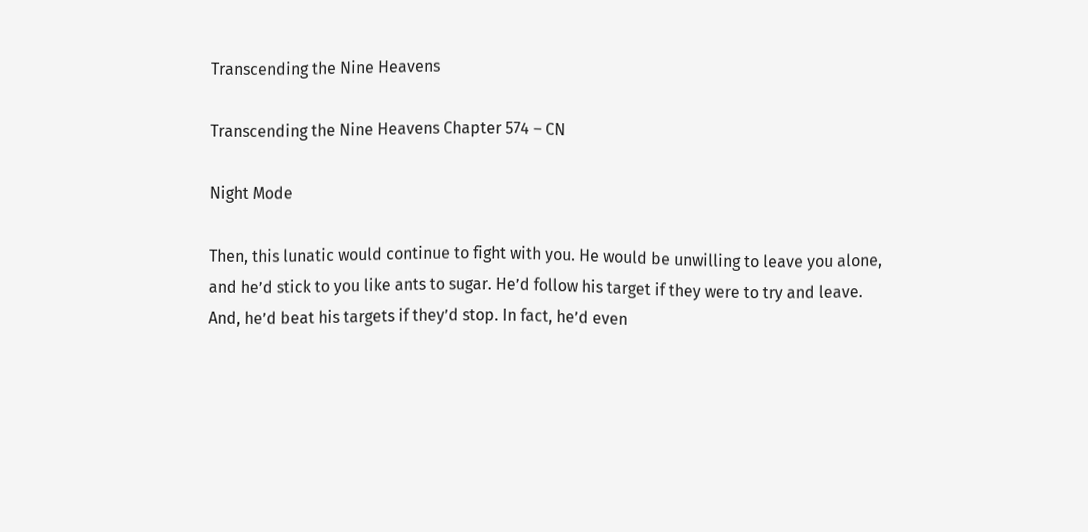Transcending the Nine Heavens

Transcending the Nine Heavens Chapter 574 – CN

Night Mode

Then, this lunatic would continue to fight with you. He would be unwilling to leave you alone, and he’d stick to you like ants to sugar. He’d follow his target if they were to try and leave. And, he’d beat his targets if they’d stop. In fact, he’d even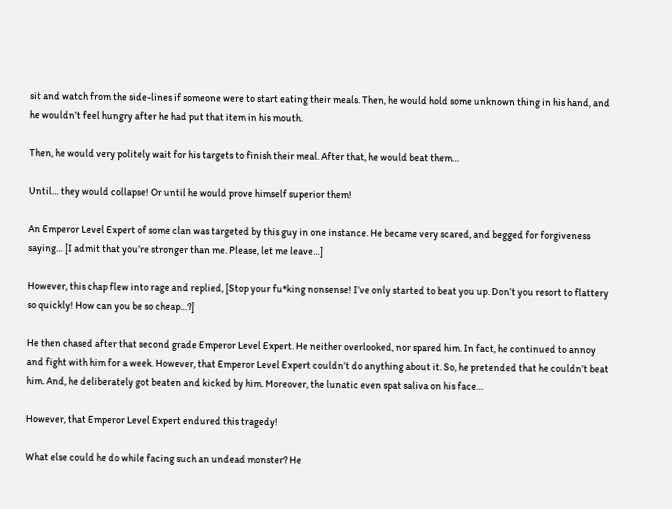sit and watch from the side-lines if someone were to start eating their meals. Then, he would hold some unknown thing in his hand, and he wouldn’t feel hungry after he had put that item in his mouth.

Then, he would very politely wait for his targets to finish their meal. After that, he would beat them…

Until… they would collapse! Or until he would prove himself superior them!

An Emperor Level Expert of some clan was targeted by this guy in one instance. He became very scared, and begged for forgiveness saying… [I admit that you’re stronger than me. Please, let me leave…]

However, this chap flew into rage and replied, [Stop your fu*king nonsense! I’ve only started to beat you up. Don’t you resort to flattery so quickly! How can you be so cheap…?]

He then chased after that second grade Emperor Level Expert. He neither overlooked, nor spared him. In fact, he continued to annoy and fight with him for a week. However, that Emperor Level Expert couldn’t do anything about it. So, he pretended that he couldn’t beat him. And, he deliberately got beaten and kicked by him. Moreover, the lunatic even spat saliva on his face…

However, that Emperor Level Expert endured this tragedy!

What else could he do while facing such an undead monster? He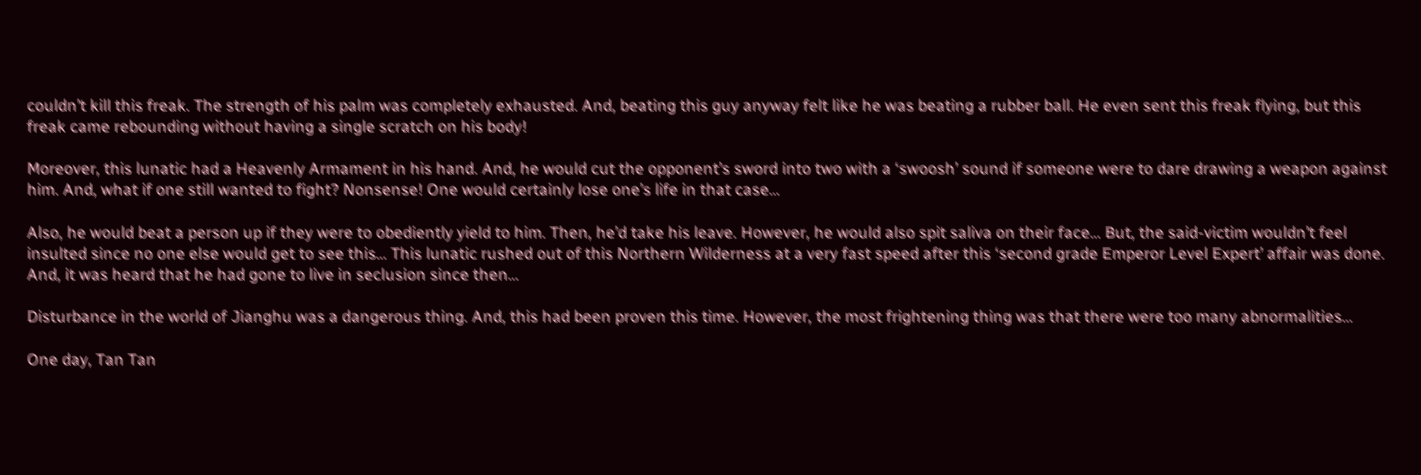couldn’t kill this freak. The strength of his palm was completely exhausted. And, beating this guy anyway felt like he was beating a rubber ball. He even sent this freak flying, but this freak came rebounding without having a single scratch on his body!

Moreover, this lunatic had a Heavenly Armament in his hand. And, he would cut the opponent’s sword into two with a ‘swoosh’ sound if someone were to dare drawing a weapon against him. And, what if one still wanted to fight? Nonsense! One would certainly lose one’s life in that case…

Also, he would beat a person up if they were to obediently yield to him. Then, he’d take his leave. However, he would also spit saliva on their face… But, the said-victim wouldn’t feel insulted since no one else would get to see this… This lunatic rushed out of this Northern Wilderness at a very fast speed after this ‘second grade Emperor Level Expert’ affair was done. And, it was heard that he had gone to live in seclusion since then…

Disturbance in the world of Jianghu was a dangerous thing. And, this had been proven this time. However, the most frightening thing was that there were too many abnormalities…

One day, Tan Tan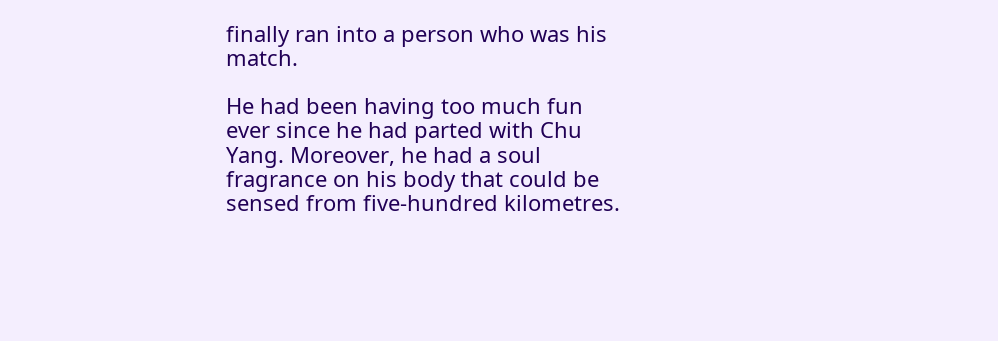finally ran into a person who was his match.

He had been having too much fun ever since he had parted with Chu Yang. Moreover, he had a soul fragrance on his body that could be sensed from five-hundred kilometres.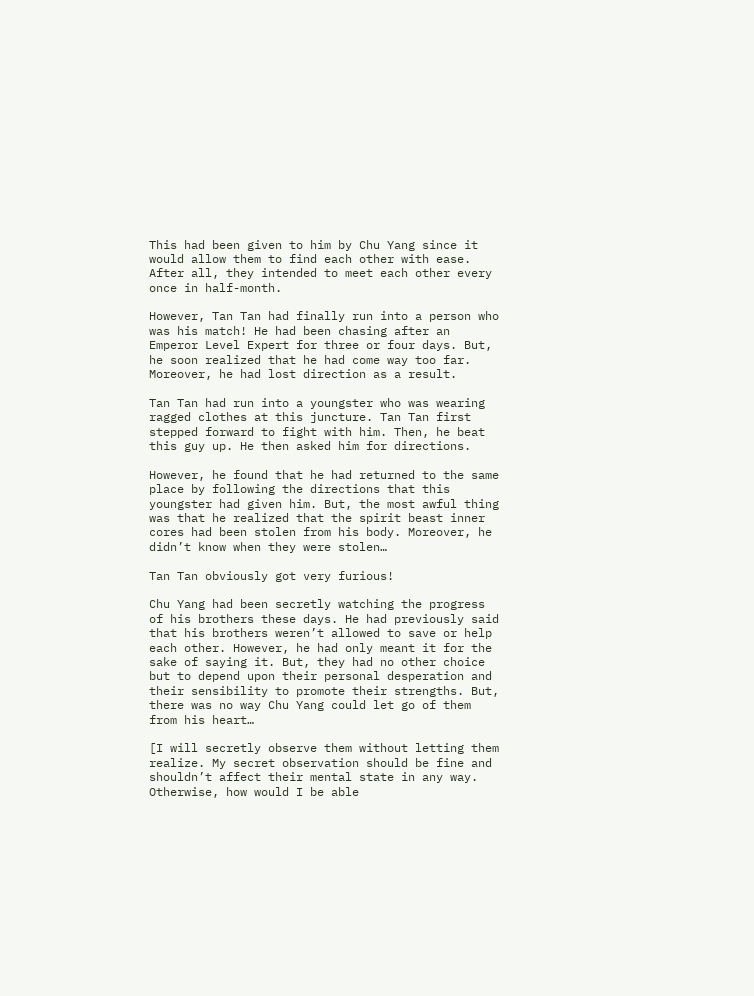This had been given to him by Chu Yang since it would allow them to find each other with ease. After all, they intended to meet each other every once in half-month.

However, Tan Tan had finally run into a person who was his match! He had been chasing after an Emperor Level Expert for three or four days. But, he soon realized that he had come way too far. Moreover, he had lost direction as a result.

Tan Tan had run into a youngster who was wearing ragged clothes at this juncture. Tan Tan first stepped forward to fight with him. Then, he beat this guy up. He then asked him for directions.

However, he found that he had returned to the same place by following the directions that this youngster had given him. But, the most awful thing was that he realized that the spirit beast inner cores had been stolen from his body. Moreover, he didn’t know when they were stolen…

Tan Tan obviously got very furious!

Chu Yang had been secretly watching the progress of his brothers these days. He had previously said that his brothers weren’t allowed to save or help each other. However, he had only meant it for the sake of saying it. But, they had no other choice but to depend upon their personal desperation and their sensibility to promote their strengths. But, there was no way Chu Yang could let go of them from his heart…

[I will secretly observe them without letting them realize. My secret observation should be fine and shouldn’t affect their mental state in any way. Otherwise, how would I be able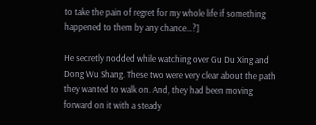to take the pain of regret for my whole life if something happened to them by any chance…?]

He secretly nodded while watching over Gu Du Xing and Dong Wu Shang. These two were very clear about the path they wanted to walk on. And, they had been moving forward on it with a steady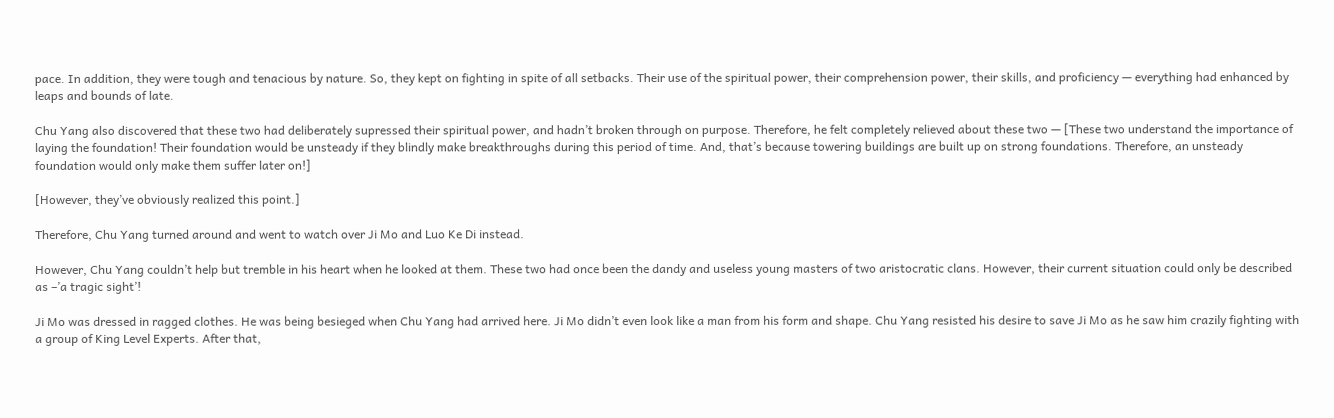pace. In addition, they were tough and tenacious by nature. So, they kept on fighting in spite of all setbacks. Their use of the spiritual power, their comprehension power, their skills, and proficiency — everything had enhanced by leaps and bounds of late.

Chu Yang also discovered that these two had deliberately supressed their spiritual power, and hadn’t broken through on purpose. Therefore, he felt completely relieved about these two — [These two understand the importance of laying the foundation! Their foundation would be unsteady if they blindly make breakthroughs during this period of time. And, that’s because towering buildings are built up on strong foundations. Therefore, an unsteady foundation would only make them suffer later on!]

[However, they’ve obviously realized this point.]

Therefore, Chu Yang turned around and went to watch over Ji Mo and Luo Ke Di instead.

However, Chu Yang couldn’t help but tremble in his heart when he looked at them. These two had once been the dandy and useless young masters of two aristocratic clans. However, their current situation could only be described as –’a tragic sight’!

Ji Mo was dressed in ragged clothes. He was being besieged when Chu Yang had arrived here. Ji Mo didn’t even look like a man from his form and shape. Chu Yang resisted his desire to save Ji Mo as he saw him crazily fighting with a group of King Level Experts. After that,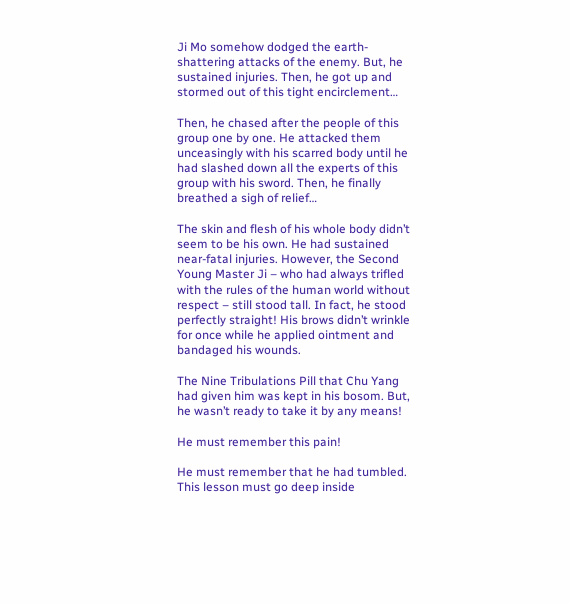Ji Mo somehow dodged the earth-shattering attacks of the enemy. But, he sustained injuries. Then, he got up and stormed out of this tight encirclement…

Then, he chased after the people of this group one by one. He attacked them unceasingly with his scarred body until he had slashed down all the experts of this group with his sword. Then, he finally breathed a sigh of relief…

The skin and flesh of his whole body didn’t seem to be his own. He had sustained near-fatal injuries. However, the Second Young Master Ji – who had always trifled with the rules of the human world without respect – still stood tall. In fact, he stood perfectly straight! His brows didn’t wrinkle for once while he applied ointment and bandaged his wounds.

The Nine Tribulations Pill that Chu Yang had given him was kept in his bosom. But, he wasn’t ready to take it by any means!

He must remember this pain!

He must remember that he had tumbled. This lesson must go deep inside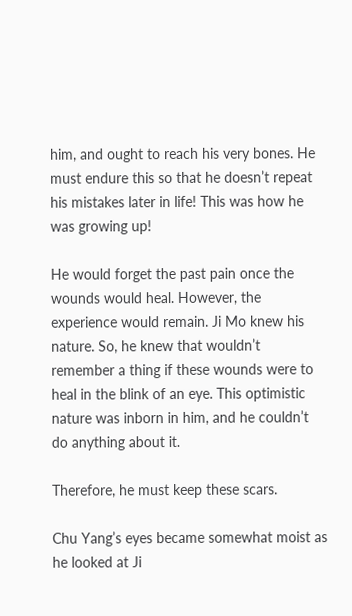him, and ought to reach his very bones. He must endure this so that he doesn’t repeat his mistakes later in life! This was how he was growing up!

He would forget the past pain once the wounds would heal. However, the experience would remain. Ji Mo knew his nature. So, he knew that wouldn’t remember a thing if these wounds were to heal in the blink of an eye. This optimistic nature was inborn in him, and he couldn’t do anything about it.

Therefore, he must keep these scars.

Chu Yang’s eyes became somewhat moist as he looked at Ji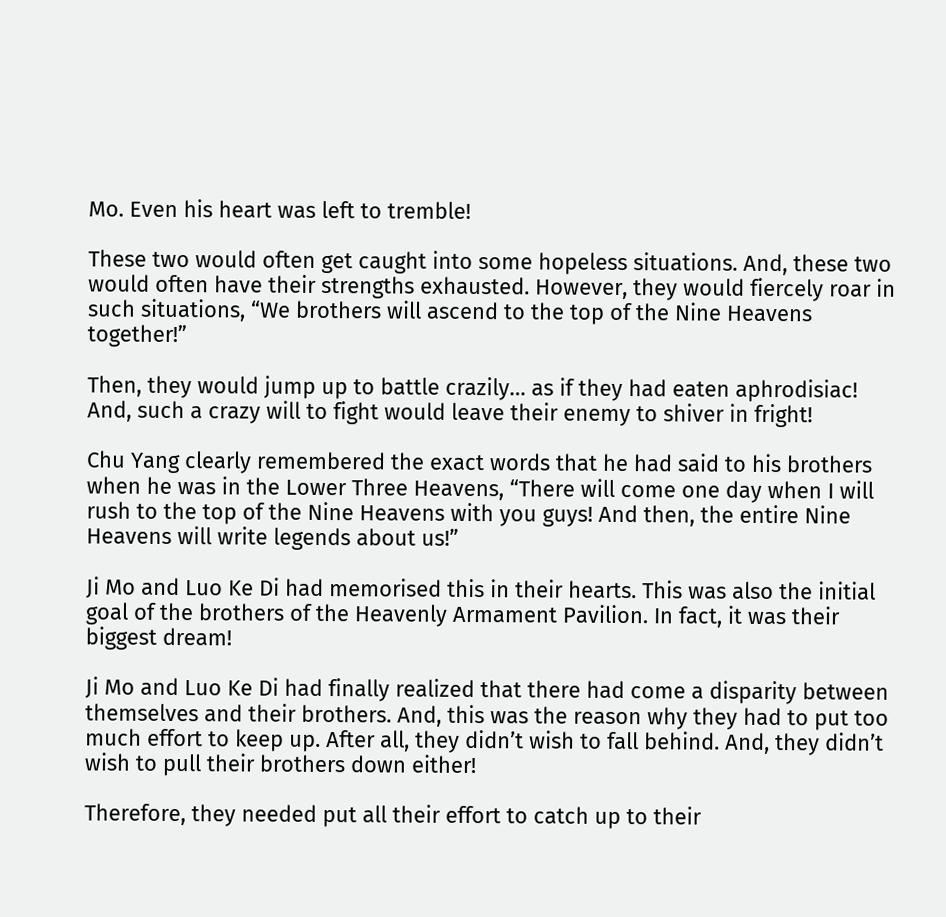Mo. Even his heart was left to tremble!

These two would often get caught into some hopeless situations. And, these two would often have their strengths exhausted. However, they would fiercely roar in such situations, “We brothers will ascend to the top of the Nine Heavens together!”

Then, they would jump up to battle crazily… as if they had eaten aphrodisiac! And, such a crazy will to fight would leave their enemy to shiver in fright!

Chu Yang clearly remembered the exact words that he had said to his brothers when he was in the Lower Three Heavens, “There will come one day when I will rush to the top of the Nine Heavens with you guys! And then, the entire Nine Heavens will write legends about us!”

Ji Mo and Luo Ke Di had memorised this in their hearts. This was also the initial goal of the brothers of the Heavenly Armament Pavilion. In fact, it was their biggest dream!

Ji Mo and Luo Ke Di had finally realized that there had come a disparity between themselves and their brothers. And, this was the reason why they had to put too much effort to keep up. After all, they didn’t wish to fall behind. And, they didn’t wish to pull their brothers down either!

Therefore, they needed put all their effort to catch up to their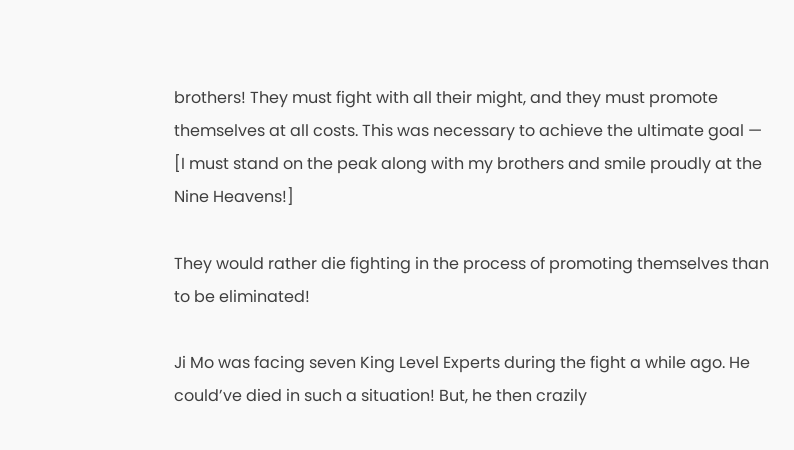brothers! They must fight with all their might, and they must promote themselves at all costs. This was necessary to achieve the ultimate goal — [I must stand on the peak along with my brothers and smile proudly at the Nine Heavens!]

They would rather die fighting in the process of promoting themselves than to be eliminated!

Ji Mo was facing seven King Level Experts during the fight a while ago. He could’ve died in such a situation! But, he then crazily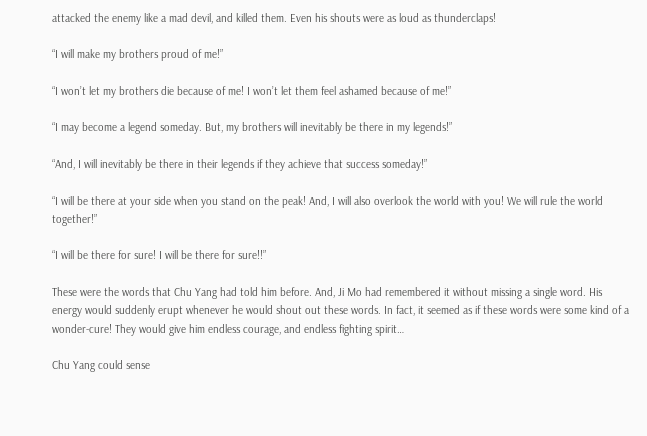attacked the enemy like a mad devil, and killed them. Even his shouts were as loud as thunderclaps!

“I will make my brothers proud of me!”

“I won’t let my brothers die because of me! I won’t let them feel ashamed because of me!”

“I may become a legend someday. But, my brothers will inevitably be there in my legends!”

“And, I will inevitably be there in their legends if they achieve that success someday!”

“I will be there at your side when you stand on the peak! And, I will also overlook the world with you! We will rule the world together!”

“I will be there for sure! I will be there for sure!!”

These were the words that Chu Yang had told him before. And, Ji Mo had remembered it without missing a single word. His energy would suddenly erupt whenever he would shout out these words. In fact, it seemed as if these words were some kind of a wonder-cure! They would give him endless courage, and endless fighting spirit…

Chu Yang could sense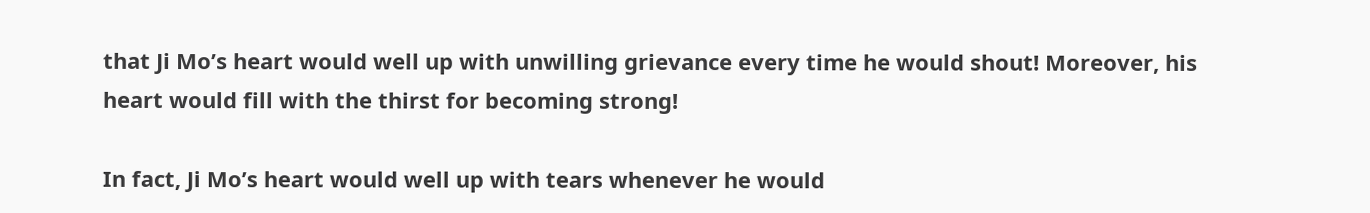that Ji Mo’s heart would well up with unwilling grievance every time he would shout! Moreover, his heart would fill with the thirst for becoming strong!

In fact, Ji Mo’s heart would well up with tears whenever he would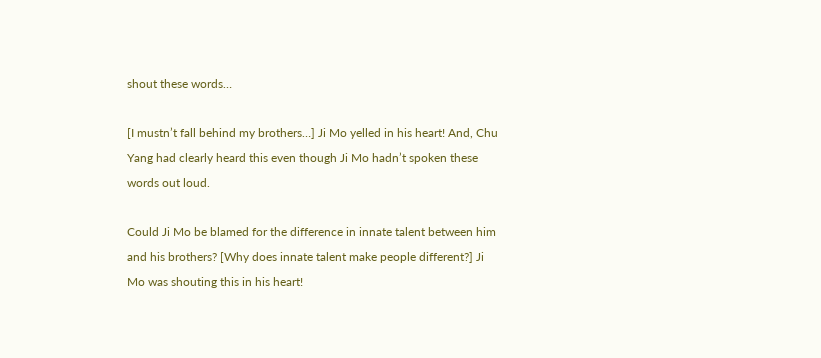shout these words…

[I mustn’t fall behind my brothers…] Ji Mo yelled in his heart! And, Chu Yang had clearly heard this even though Ji Mo hadn’t spoken these words out loud.

Could Ji Mo be blamed for the difference in innate talent between him and his brothers? [Why does innate talent make people different?] Ji Mo was shouting this in his heart!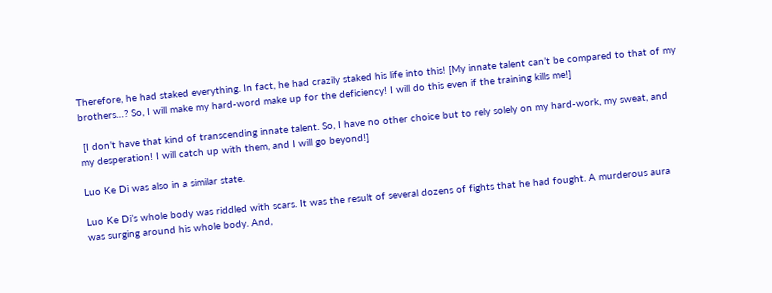Therefore, he had staked everything. In fact, he had crazily staked his life into this! [My innate talent can’t be compared to that of my brothers…? So, I will make my hard-word make up for the deficiency! I will do this even if the training kills me!]

 [I don’t have that kind of transcending innate talent. So, I have no other choice but to rely solely on my hard-work, my sweat, and my desperation! I will catch up with them, and I will go beyond!]

Luo Ke Di was also in a similar state.

Luo Ke Di’s whole body was riddled with scars. It was the result of several dozens of fights that he had fought. A murderous aura was surging around his whole body. And,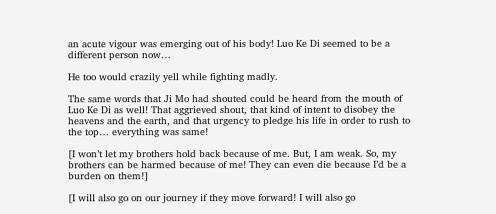an acute vigour was emerging out of his body! Luo Ke Di seemed to be a different person now…

He too would crazily yell while fighting madly.

The same words that Ji Mo had shouted could be heard from the mouth of Luo Ke Di as well! That aggrieved shout, that kind of intent to disobey the heavens and the earth, and that urgency to pledge his life in order to rush to the top… everything was same!

[I won’t let my brothers hold back because of me. But, I am weak. So, my brothers can be harmed because of me! They can even die because I’d be a burden on them!]

[I will also go on our journey if they move forward! I will also go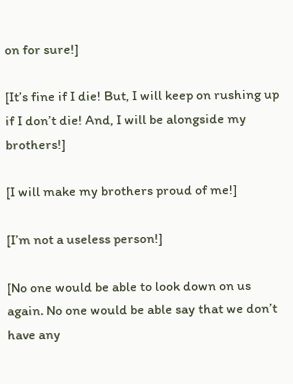on for sure!]

[It’s fine if I die! But, I will keep on rushing up if I don’t die! And, I will be alongside my brothers!]

[I will make my brothers proud of me!]

[I’m not a useless person!]

[No one would be able to look down on us again. No one would be able say that we don’t have any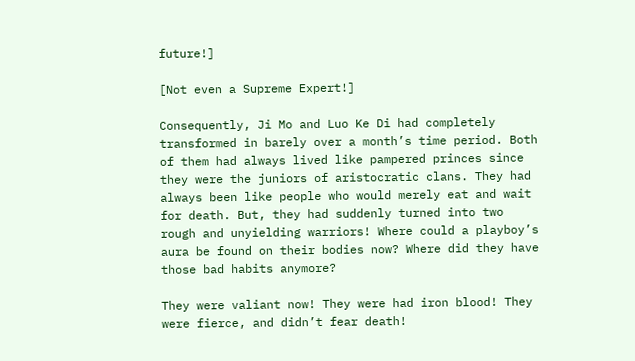future!]

[Not even a Supreme Expert!]

Consequently, Ji Mo and Luo Ke Di had completely transformed in barely over a month’s time period. Both of them had always lived like pampered princes since they were the juniors of aristocratic clans. They had always been like people who would merely eat and wait for death. But, they had suddenly turned into two rough and unyielding warriors! Where could a playboy’s aura be found on their bodies now? Where did they have those bad habits anymore?

They were valiant now! They were had iron blood! They were fierce, and didn’t fear death!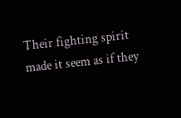Their fighting spirit made it seem as if they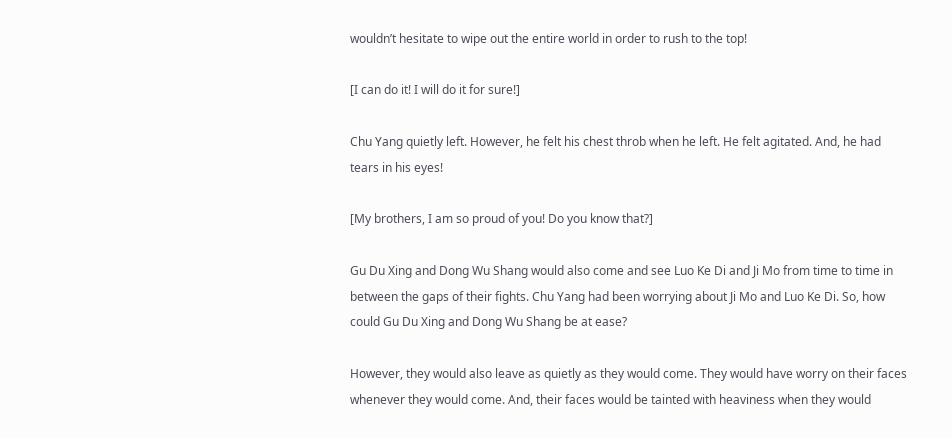wouldn’t hesitate to wipe out the entire world in order to rush to the top!

[I can do it! I will do it for sure!]

Chu Yang quietly left. However, he felt his chest throb when he left. He felt agitated. And, he had tears in his eyes!

[My brothers, I am so proud of you! Do you know that?]

Gu Du Xing and Dong Wu Shang would also come and see Luo Ke Di and Ji Mo from time to time in between the gaps of their fights. Chu Yang had been worrying about Ji Mo and Luo Ke Di. So, how could Gu Du Xing and Dong Wu Shang be at ease?

However, they would also leave as quietly as they would come. They would have worry on their faces whenever they would come. And, their faces would be tainted with heaviness when they would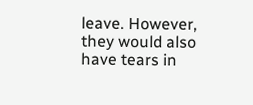leave. However, they would also have tears in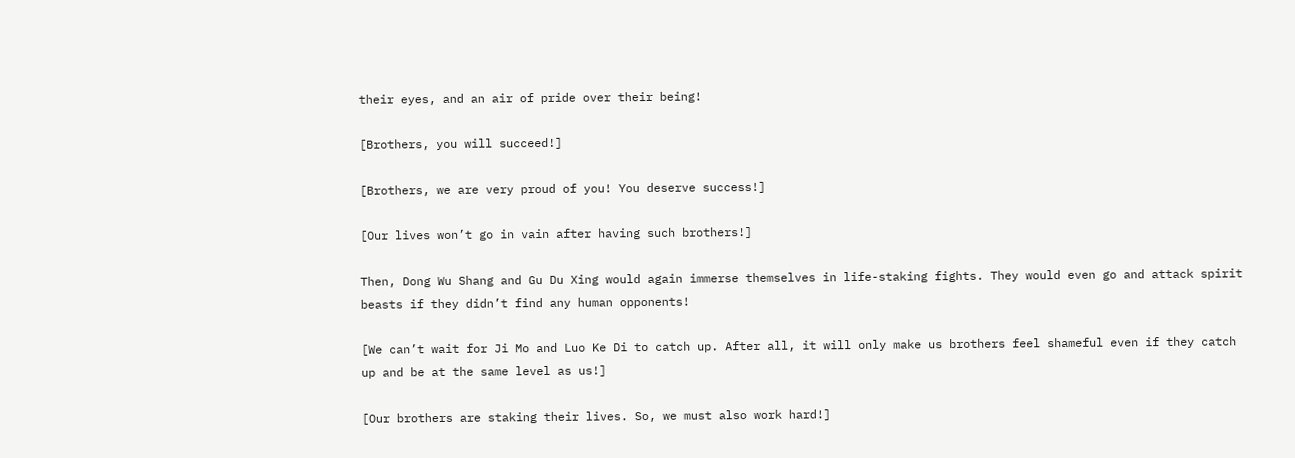their eyes, and an air of pride over their being!

[Brothers, you will succeed!]

[Brothers, we are very proud of you! You deserve success!]

[Our lives won’t go in vain after having such brothers!]

Then, Dong Wu Shang and Gu Du Xing would again immerse themselves in life-staking fights. They would even go and attack spirit beasts if they didn’t find any human opponents!

[We can’t wait for Ji Mo and Luo Ke Di to catch up. After all, it will only make us brothers feel shameful even if they catch up and be at the same level as us!]

[Our brothers are staking their lives. So, we must also work hard!]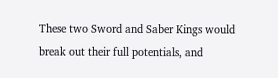These two Sword and Saber Kings would break out their full potentials, and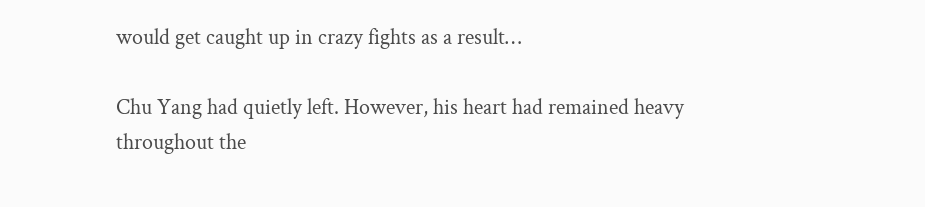would get caught up in crazy fights as a result…

Chu Yang had quietly left. However, his heart had remained heavy throughout the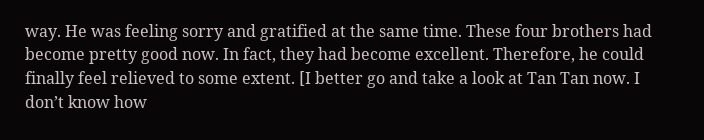way. He was feeling sorry and gratified at the same time. These four brothers had become pretty good now. In fact, they had become excellent. Therefore, he could finally feel relieved to some extent. [I better go and take a look at Tan Tan now. I don’t know how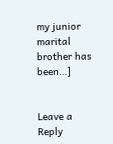my junior marital brother has been…]


Leave a Reply